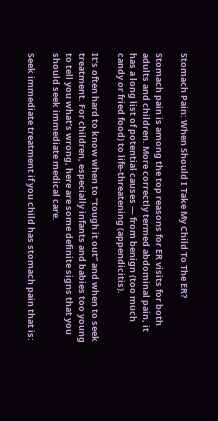Stomach Pain: When Should I Take My Child To The ER?

Stomach pain is among the top reasons for ER visits for both adults and children. More correctly termed abdominal pain, it has a long list of potential causes — from benign (too much candy or fried food) to life-threatening (appendicitis).

It’s often hard to know when to “tough it out” and when to seek treatment. For children, especially infants and babies too young to tell you what’s wrong, here are some definite signs that you should seek immediate medical care.

Seek immediate treatment if you child has stomach pain that is: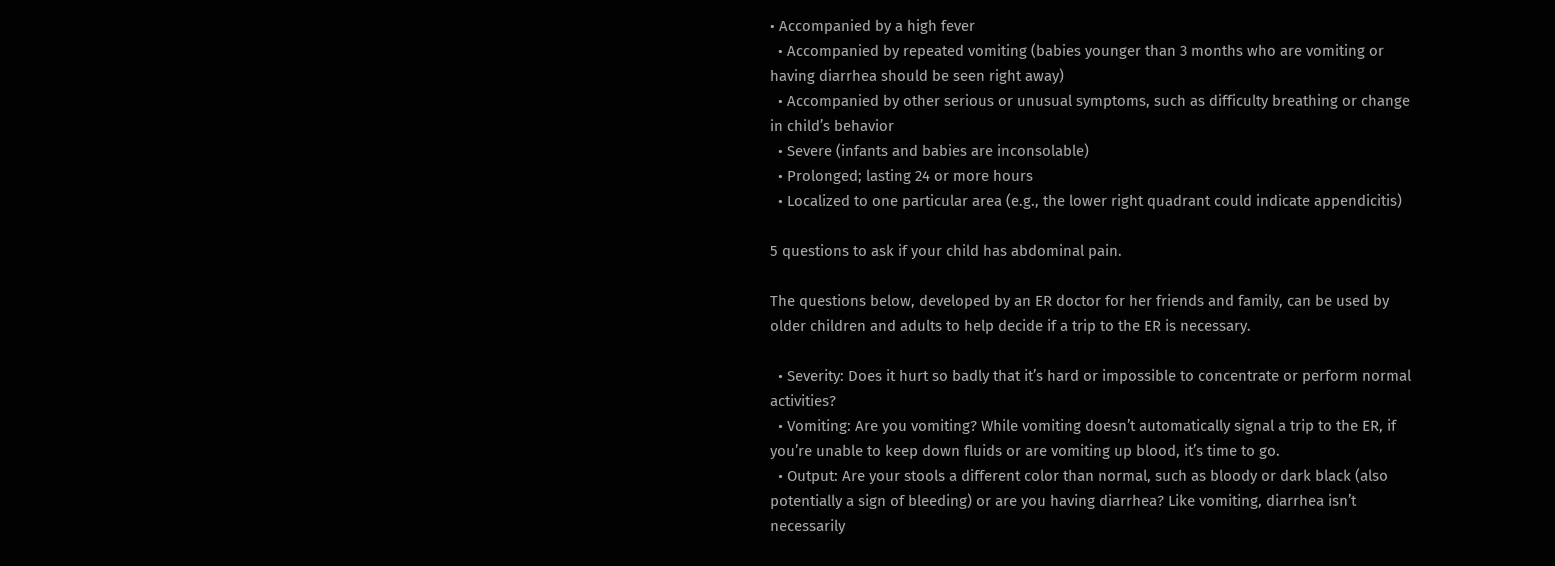• Accompanied by a high fever
  • Accompanied by repeated vomiting (babies younger than 3 months who are vomiting or having diarrhea should be seen right away)
  • Accompanied by other serious or unusual symptoms, such as difficulty breathing or change in child’s behavior
  • Severe (infants and babies are inconsolable)
  • Prolonged; lasting 24 or more hours
  • Localized to one particular area (e.g., the lower right quadrant could indicate appendicitis)

5 questions to ask if your child has abdominal pain.

The questions below, developed by an ER doctor for her friends and family, can be used by older children and adults to help decide if a trip to the ER is necessary.

  • Severity: Does it hurt so badly that it’s hard or impossible to concentrate or perform normal activities?
  • Vomiting: Are you vomiting? While vomiting doesn’t automatically signal a trip to the ER, if you’re unable to keep down fluids or are vomiting up blood, it’s time to go.
  • Output: Are your stools a different color than normal, such as bloody or dark black (also potentially a sign of bleeding) or are you having diarrhea? Like vomiting, diarrhea isn’t necessarily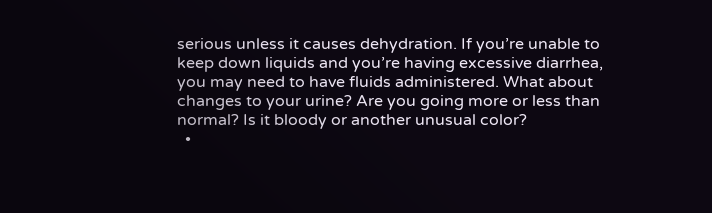serious unless it causes dehydration. If you’re unable to keep down liquids and you’re having excessive diarrhea, you may need to have fluids administered. What about changes to your urine? Are you going more or less than normal? Is it bloody or another unusual color?
  •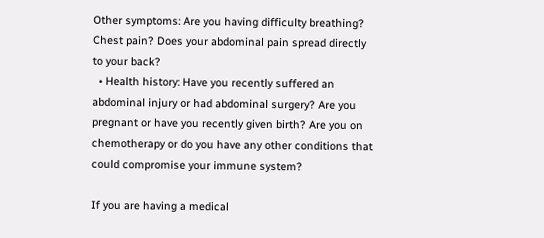Other symptoms: Are you having difficulty breathing? Chest pain? Does your abdominal pain spread directly to your back?
  • Health history: Have you recently suffered an abdominal injury or had abdominal surgery? Are you pregnant or have you recently given birth? Are you on chemotherapy or do you have any other conditions that could compromise your immune system?

If you are having a medical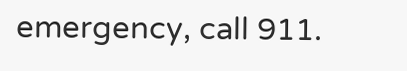emergency, call 911.